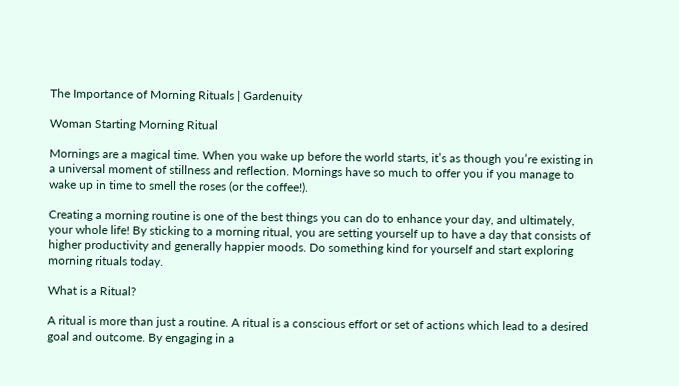The Importance of Morning Rituals | Gardenuity

Woman Starting Morning Ritual

Mornings are a magical time. When you wake up before the world starts, it’s as though you’re existing in a universal moment of stillness and reflection. Mornings have so much to offer you if you manage to wake up in time to smell the roses (or the coffee!).

Creating a morning routine is one of the best things you can do to enhance your day, and ultimately, your whole life! By sticking to a morning ritual, you are setting yourself up to have a day that consists of higher productivity and generally happier moods. Do something kind for yourself and start exploring morning rituals today.

What is a Ritual?

A ritual is more than just a routine. A ritual is a conscious effort or set of actions which lead to a desired goal and outcome. By engaging in a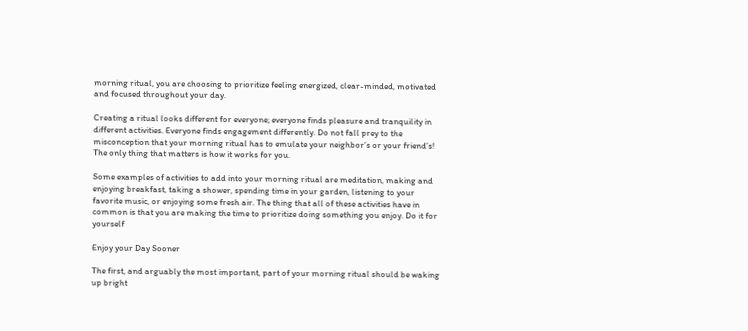morning ritual, you are choosing to prioritize feeling energized, clear-minded, motivated and focused throughout your day.

Creating a ritual looks different for everyone; everyone finds pleasure and tranquility in different activities. Everyone finds engagement differently. Do not fall prey to the misconception that your morning ritual has to emulate your neighbor’s or your friend’s! The only thing that matters is how it works for you.

Some examples of activities to add into your morning ritual are meditation, making and enjoying breakfast, taking a shower, spending time in your garden, listening to your favorite music, or enjoying some fresh air. The thing that all of these activities have in common is that you are making the time to prioritize doing something you enjoy. Do it for yourself

Enjoy your Day Sooner

The first, and arguably the most important, part of your morning ritual should be waking up bright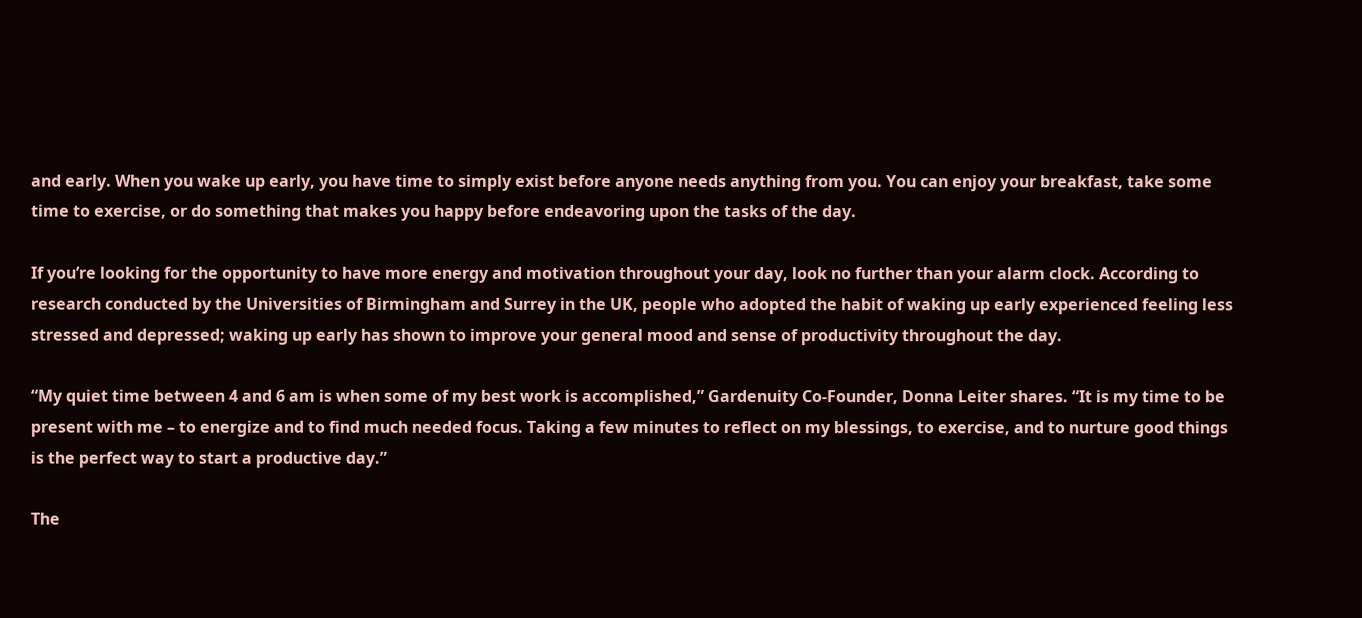and early. When you wake up early, you have time to simply exist before anyone needs anything from you. You can enjoy your breakfast, take some time to exercise, or do something that makes you happy before endeavoring upon the tasks of the day.

If you’re looking for the opportunity to have more energy and motivation throughout your day, look no further than your alarm clock. According to research conducted by the Universities of Birmingham and Surrey in the UK, people who adopted the habit of waking up early experienced feeling less stressed and depressed; waking up early has shown to improve your general mood and sense of productivity throughout the day.

“My quiet time between 4 and 6 am is when some of my best work is accomplished,” Gardenuity Co-Founder, Donna Leiter shares. “It is my time to be present with me – to energize and to find much needed focus. Taking a few minutes to reflect on my blessings, to exercise, and to nurture good things is the perfect way to start a productive day.”

The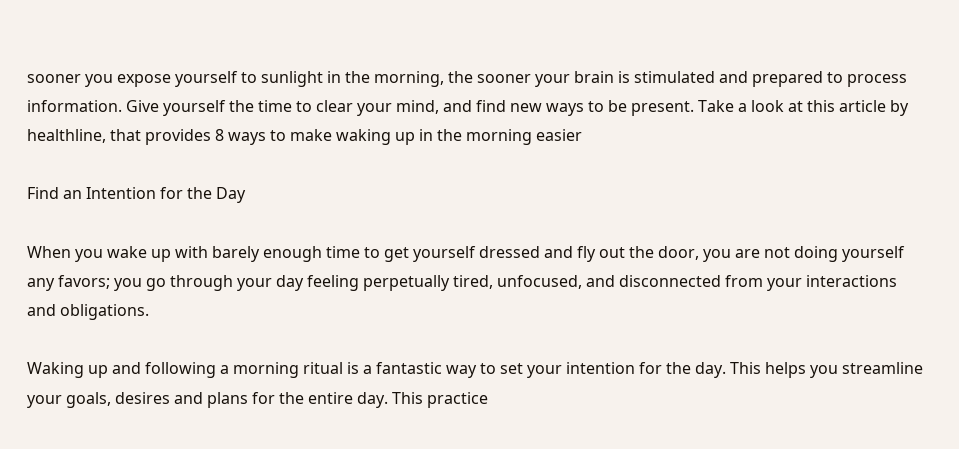sooner you expose yourself to sunlight in the morning, the sooner your brain is stimulated and prepared to process information. Give yourself the time to clear your mind, and find new ways to be present. Take a look at this article by healthline, that provides 8 ways to make waking up in the morning easier

Find an Intention for the Day

When you wake up with barely enough time to get yourself dressed and fly out the door, you are not doing yourself any favors; you go through your day feeling perpetually tired, unfocused, and disconnected from your interactions and obligations.

Waking up and following a morning ritual is a fantastic way to set your intention for the day. This helps you streamline your goals, desires and plans for the entire day. This practice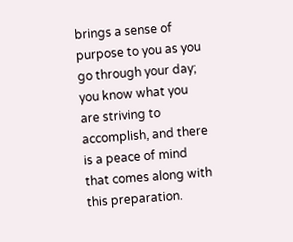brings a sense of purpose to you as you go through your day; you know what you are striving to accomplish, and there is a peace of mind that comes along with this preparation.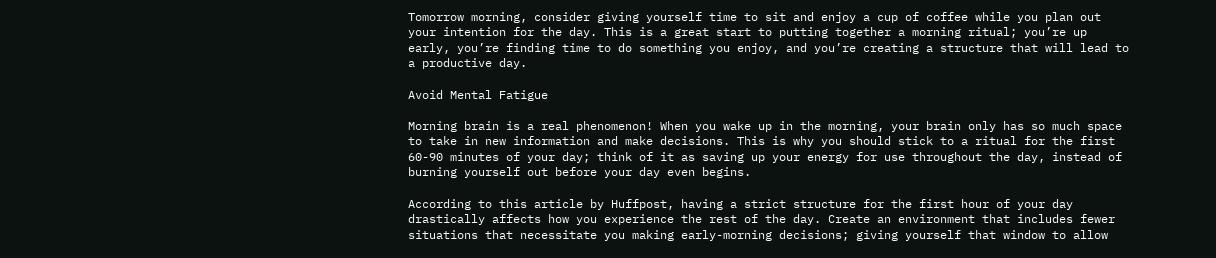Tomorrow morning, consider giving yourself time to sit and enjoy a cup of coffee while you plan out your intention for the day. This is a great start to putting together a morning ritual; you’re up early, you’re finding time to do something you enjoy, and you’re creating a structure that will lead to a productive day.

Avoid Mental Fatigue

Morning brain is a real phenomenon! When you wake up in the morning, your brain only has so much space to take in new information and make decisions. This is why you should stick to a ritual for the first 60-90 minutes of your day; think of it as saving up your energy for use throughout the day, instead of burning yourself out before your day even begins.

According to this article by Huffpost, having a strict structure for the first hour of your day drastically affects how you experience the rest of the day. Create an environment that includes fewer situations that necessitate you making early-morning decisions; giving yourself that window to allow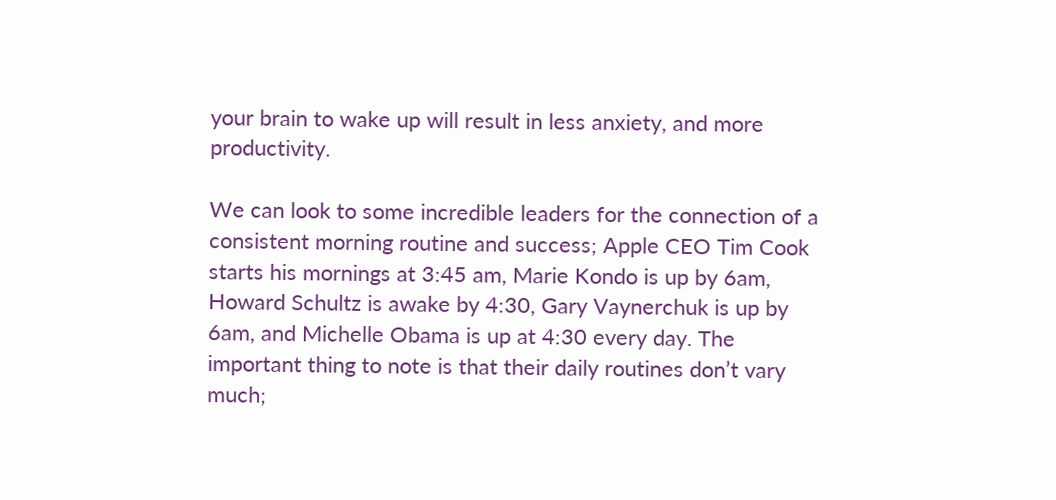your brain to wake up will result in less anxiety, and more productivity.

We can look to some incredible leaders for the connection of a consistent morning routine and success; Apple CEO Tim Cook starts his mornings at 3:45 am, Marie Kondo is up by 6am, Howard Schultz is awake by 4:30, Gary Vaynerchuk is up by 6am, and Michelle Obama is up at 4:30 every day. The important thing to note is that their daily routines don’t vary much;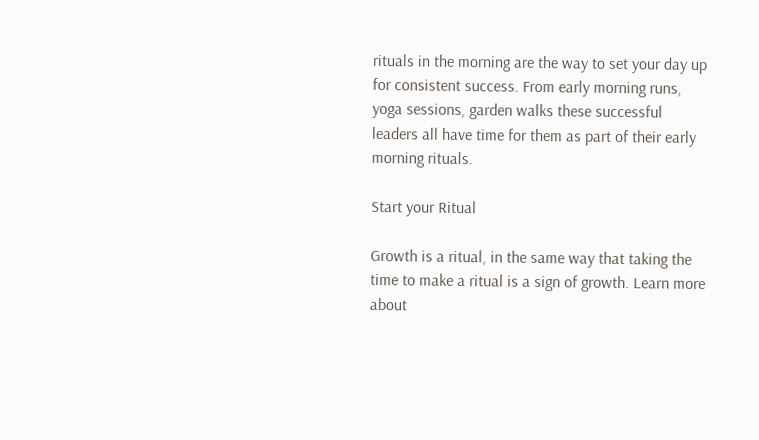rituals in the morning are the way to set your day up for consistent success. From early morning runs, yoga sessions, garden walks these successful leaders all have time for them as part of their early morning rituals.

Start your Ritual

Growth is a ritual, in the same way that taking the time to make a ritual is a sign of growth. Learn more about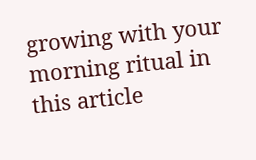growing with your morning ritual in this article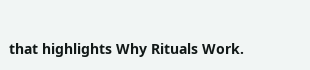that highlights Why Rituals Work.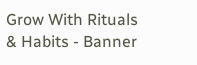Grow With Rituals & Habits - Banner